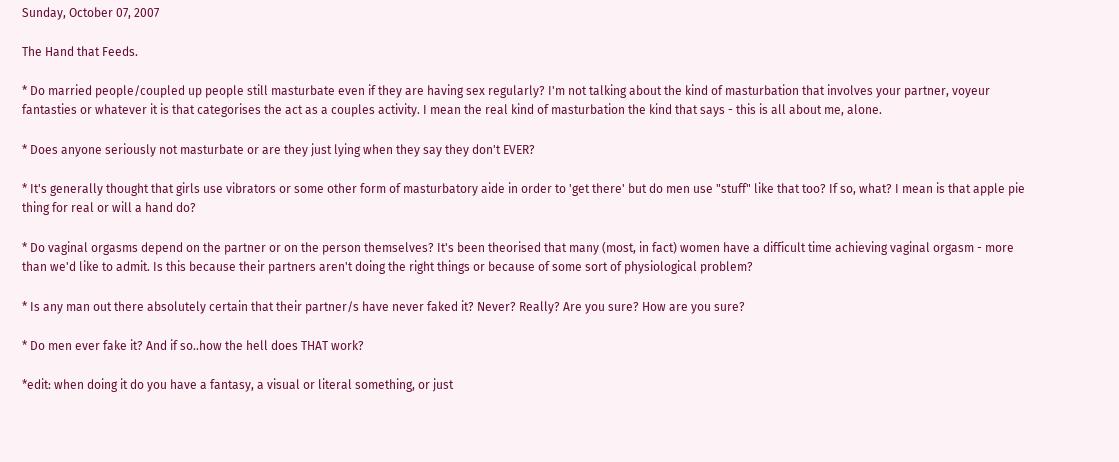Sunday, October 07, 2007

The Hand that Feeds.

* Do married people/coupled up people still masturbate even if they are having sex regularly? I'm not talking about the kind of masturbation that involves your partner, voyeur fantasties or whatever it is that categorises the act as a couples activity. I mean the real kind of masturbation the kind that says - this is all about me, alone.

* Does anyone seriously not masturbate or are they just lying when they say they don't EVER?

* It's generally thought that girls use vibrators or some other form of masturbatory aide in order to 'get there' but do men use "stuff" like that too? If so, what? I mean is that apple pie thing for real or will a hand do?

* Do vaginal orgasms depend on the partner or on the person themselves? It's been theorised that many (most, in fact) women have a difficult time achieving vaginal orgasm - more than we'd like to admit. Is this because their partners aren't doing the right things or because of some sort of physiological problem?

* Is any man out there absolutely certain that their partner/s have never faked it? Never? Really? Are you sure? How are you sure?

* Do men ever fake it? And if so..how the hell does THAT work?

*edit: when doing it do you have a fantasy, a visual or literal something, or just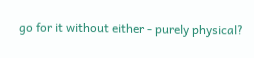go for it without either - purely physical?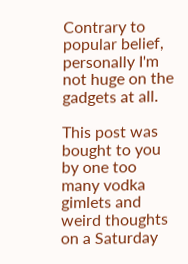Contrary to popular belief, personally I'm not huge on the gadgets at all.

This post was bought to you by one too many vodka gimlets and weird thoughts on a Saturday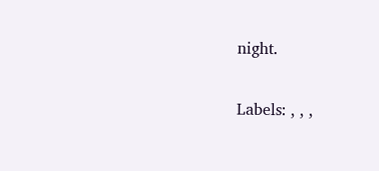night.

Labels: , , ,